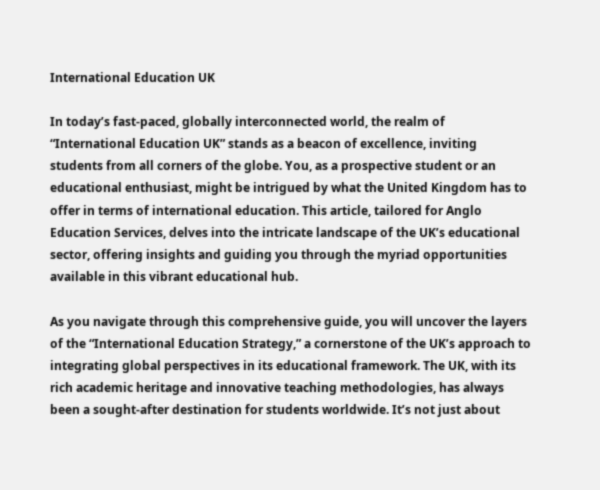International Education UK

In today’s fast-paced, globally interconnected world, the realm of “International Education UK” stands as a beacon of excellence, inviting students from all corners of the globe. You, as a prospective student or an educational enthusiast, might be intrigued by what the United Kingdom has to offer in terms of international education. This article, tailored for Anglo Education Services, delves into the intricate landscape of the UK’s educational sector, offering insights and guiding you through the myriad opportunities available in this vibrant educational hub.

As you navigate through this comprehensive guide, you will uncover the layers of the “International Education Strategy,” a cornerstone of the UK’s approach to integrating global perspectives in its educational framework. The UK, with its rich academic heritage and innovative teaching methodologies, has always been a sought-after destination for students worldwide. It’s not just about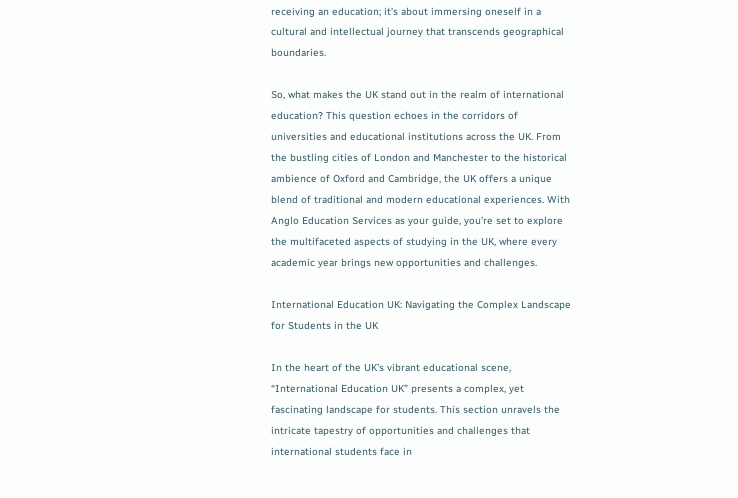receiving an education; it’s about immersing oneself in a cultural and intellectual journey that transcends geographical boundaries.

So, what makes the UK stand out in the realm of international education? This question echoes in the corridors of universities and educational institutions across the UK. From the bustling cities of London and Manchester to the historical ambience of Oxford and Cambridge, the UK offers a unique blend of traditional and modern educational experiences. With Anglo Education Services as your guide, you’re set to explore the multifaceted aspects of studying in the UK, where every academic year brings new opportunities and challenges.

International Education UK: Navigating the Complex Landscape for Students in the UK

In the heart of the UK’s vibrant educational scene, “International Education UK” presents a complex, yet fascinating landscape for students. This section unravels the intricate tapestry of opportunities and challenges that international students face in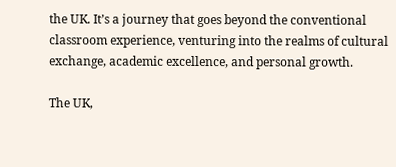the UK. It’s a journey that goes beyond the conventional classroom experience, venturing into the realms of cultural exchange, academic excellence, and personal growth.

The UK,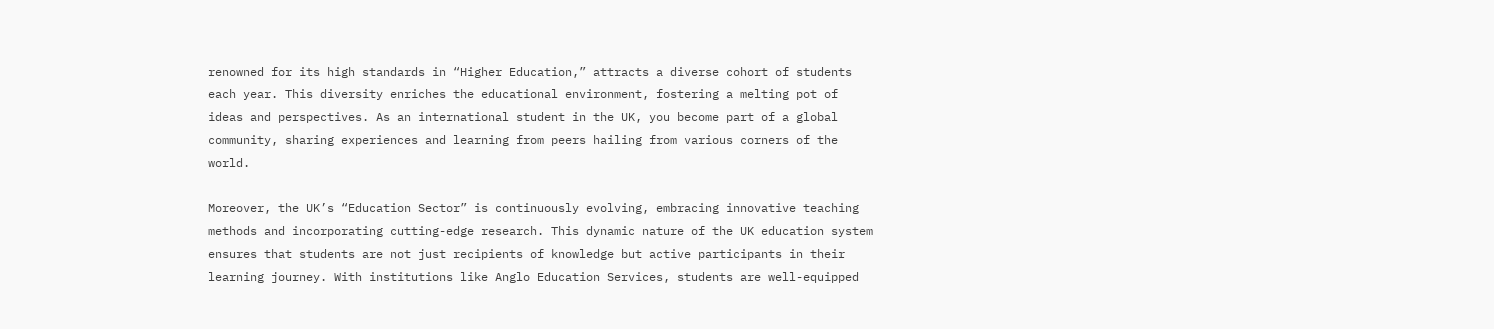renowned for its high standards in “Higher Education,” attracts a diverse cohort of students each year. This diversity enriches the educational environment, fostering a melting pot of ideas and perspectives. As an international student in the UK, you become part of a global community, sharing experiences and learning from peers hailing from various corners of the world.

Moreover, the UK’s “Education Sector” is continuously evolving, embracing innovative teaching methods and incorporating cutting-edge research. This dynamic nature of the UK education system ensures that students are not just recipients of knowledge but active participants in their learning journey. With institutions like Anglo Education Services, students are well-equipped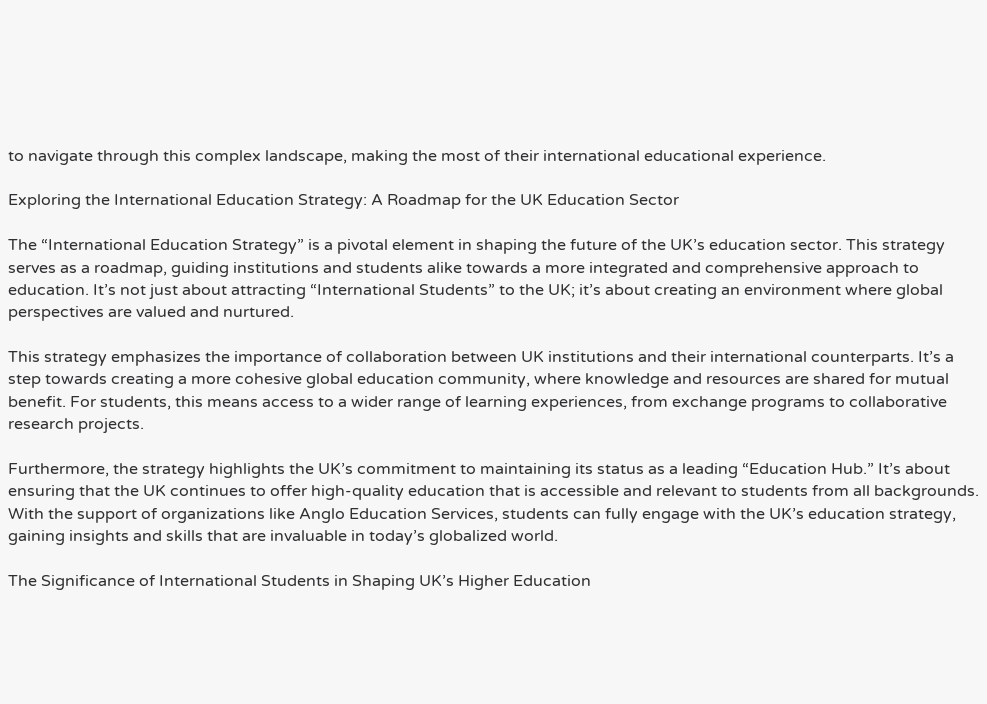to navigate through this complex landscape, making the most of their international educational experience.

Exploring the International Education Strategy: A Roadmap for the UK Education Sector

The “International Education Strategy” is a pivotal element in shaping the future of the UK’s education sector. This strategy serves as a roadmap, guiding institutions and students alike towards a more integrated and comprehensive approach to education. It’s not just about attracting “International Students” to the UK; it’s about creating an environment where global perspectives are valued and nurtured.

This strategy emphasizes the importance of collaboration between UK institutions and their international counterparts. It’s a step towards creating a more cohesive global education community, where knowledge and resources are shared for mutual benefit. For students, this means access to a wider range of learning experiences, from exchange programs to collaborative research projects.

Furthermore, the strategy highlights the UK’s commitment to maintaining its status as a leading “Education Hub.” It’s about ensuring that the UK continues to offer high-quality education that is accessible and relevant to students from all backgrounds. With the support of organizations like Anglo Education Services, students can fully engage with the UK’s education strategy, gaining insights and skills that are invaluable in today’s globalized world.

The Significance of International Students in Shaping UK’s Higher Education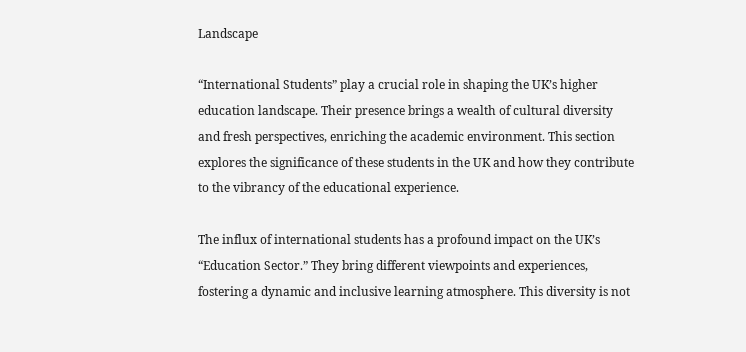Landscape

“International Students” play a crucial role in shaping the UK’s higher education landscape. Their presence brings a wealth of cultural diversity and fresh perspectives, enriching the academic environment. This section explores the significance of these students in the UK and how they contribute to the vibrancy of the educational experience.

The influx of international students has a profound impact on the UK’s “Education Sector.” They bring different viewpoints and experiences, fostering a dynamic and inclusive learning atmosphere. This diversity is not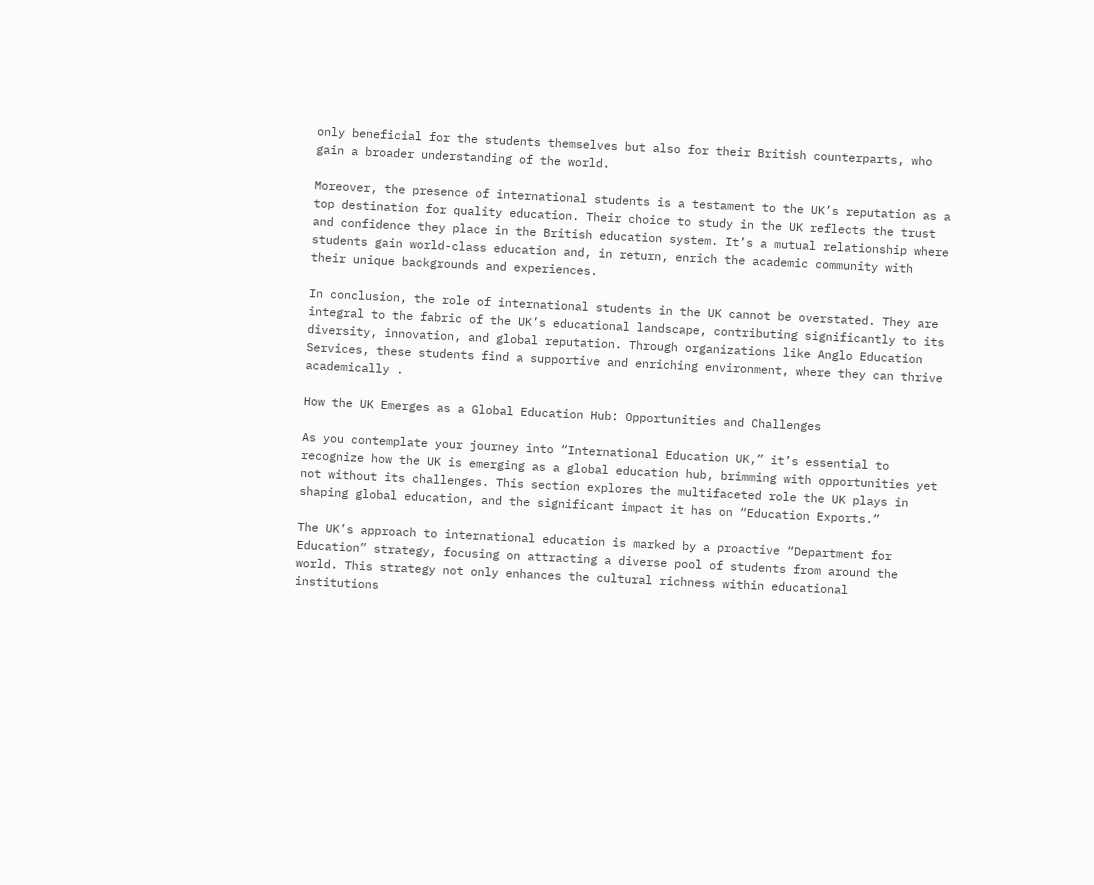only beneficial for the students themselves but also for their British counterparts, who gain a broader understanding of the world.

Moreover, the presence of international students is a testament to the UK’s reputation as a top destination for quality education. Their choice to study in the UK reflects the trust and confidence they place in the British education system. It’s a mutual relationship where students gain world-class education and, in return, enrich the academic community with their unique backgrounds and experiences.

In conclusion, the role of international students in the UK cannot be overstated. They are integral to the fabric of the UK’s educational landscape, contributing significantly to its diversity, innovation, and global reputation. Through organizations like Anglo Education Services, these students find a supportive and enriching environment, where they can thrive academically .

How the UK Emerges as a Global Education Hub: Opportunities and Challenges

As you contemplate your journey into “International Education UK,” it’s essential to recognize how the UK is emerging as a global education hub, brimming with opportunities yet not without its challenges. This section explores the multifaceted role the UK plays in shaping global education, and the significant impact it has on “Education Exports.”

The UK’s approach to international education is marked by a proactive “Department for Education” strategy, focusing on attracting a diverse pool of students from around the world. This strategy not only enhances the cultural richness within educational institutions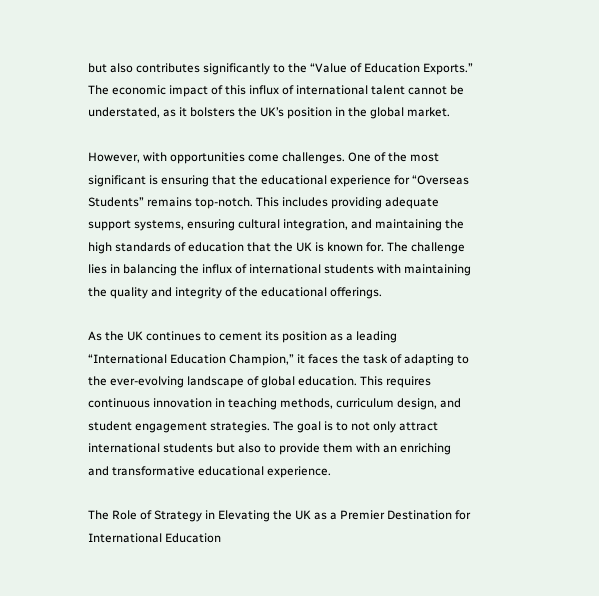but also contributes significantly to the “Value of Education Exports.” The economic impact of this influx of international talent cannot be understated, as it bolsters the UK’s position in the global market.

However, with opportunities come challenges. One of the most significant is ensuring that the educational experience for “Overseas Students” remains top-notch. This includes providing adequate support systems, ensuring cultural integration, and maintaining the high standards of education that the UK is known for. The challenge lies in balancing the influx of international students with maintaining the quality and integrity of the educational offerings.

As the UK continues to cement its position as a leading “International Education Champion,” it faces the task of adapting to the ever-evolving landscape of global education. This requires continuous innovation in teaching methods, curriculum design, and student engagement strategies. The goal is to not only attract international students but also to provide them with an enriching and transformative educational experience.

The Role of Strategy in Elevating the UK as a Premier Destination for International Education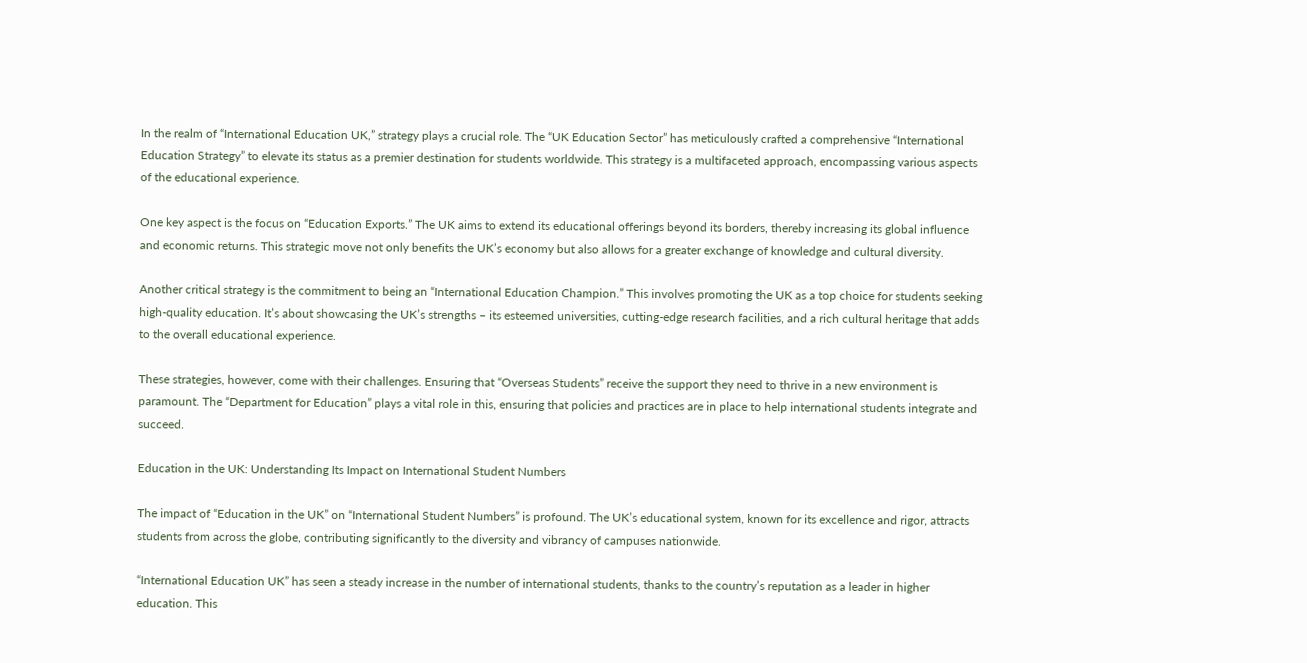In the realm of “International Education UK,” strategy plays a crucial role. The “UK Education Sector” has meticulously crafted a comprehensive “International Education Strategy” to elevate its status as a premier destination for students worldwide. This strategy is a multifaceted approach, encompassing various aspects of the educational experience.

One key aspect is the focus on “Education Exports.” The UK aims to extend its educational offerings beyond its borders, thereby increasing its global influence and economic returns. This strategic move not only benefits the UK’s economy but also allows for a greater exchange of knowledge and cultural diversity.

Another critical strategy is the commitment to being an “International Education Champion.” This involves promoting the UK as a top choice for students seeking high-quality education. It’s about showcasing the UK’s strengths – its esteemed universities, cutting-edge research facilities, and a rich cultural heritage that adds to the overall educational experience.

These strategies, however, come with their challenges. Ensuring that “Overseas Students” receive the support they need to thrive in a new environment is paramount. The “Department for Education” plays a vital role in this, ensuring that policies and practices are in place to help international students integrate and succeed.

Education in the UK: Understanding Its Impact on International Student Numbers

The impact of “Education in the UK” on “International Student Numbers” is profound. The UK’s educational system, known for its excellence and rigor, attracts students from across the globe, contributing significantly to the diversity and vibrancy of campuses nationwide.

“International Education UK” has seen a steady increase in the number of international students, thanks to the country’s reputation as a leader in higher education. This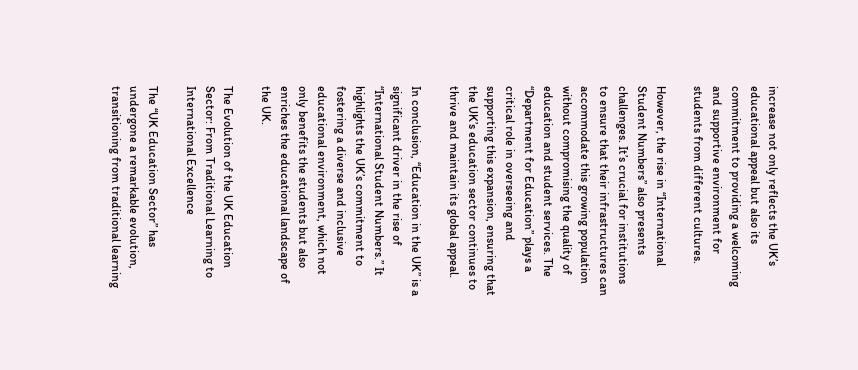increase not only reflects the UK’s educational appeal but also its commitment to providing a welcoming and supportive environment for students from different cultures.

However, the rise in “International Student Numbers” also presents challenges. It’s crucial for institutions to ensure that their infrastructures can accommodate this growing population without compromising the quality of education and student services. The “Department for Education” plays a critical role in overseeing and supporting this expansion, ensuring that the UK’s education sector continues to thrive and maintain its global appeal.

In conclusion, “Education in the UK” is a significant driver in the rise of “International Student Numbers.” It highlights the UK’s commitment to fostering a diverse and inclusive educational environment, which not only benefits the students but also enriches the educational landscape of the UK.

The Evolution of the UK Education Sector: From Traditional Learning to International Excellence

The “UK Education Sector” has undergone a remarkable evolution, transitioning from traditional learning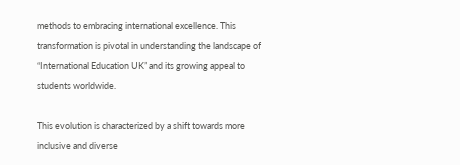methods to embracing international excellence. This transformation is pivotal in understanding the landscape of “International Education UK” and its growing appeal to students worldwide.

This evolution is characterized by a shift towards more inclusive and diverse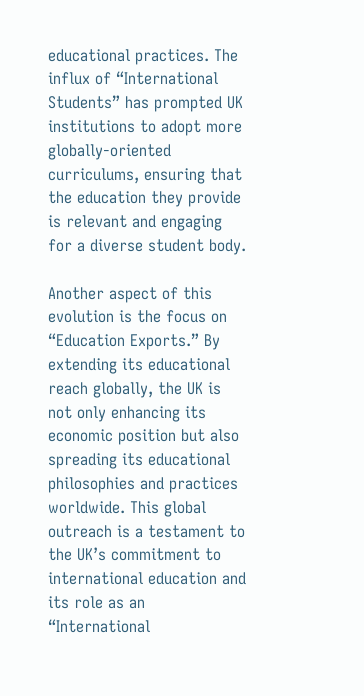educational practices. The influx of “International Students” has prompted UK institutions to adopt more globally-oriented curriculums, ensuring that the education they provide is relevant and engaging for a diverse student body.

Another aspect of this evolution is the focus on “Education Exports.” By extending its educational reach globally, the UK is not only enhancing its economic position but also spreading its educational philosophies and practices worldwide. This global outreach is a testament to the UK’s commitment to international education and its role as an “International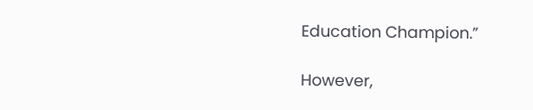Education Champion.”

However,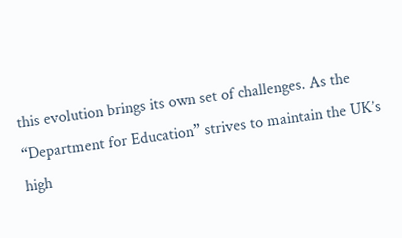this evolution brings its own set of challenges. As the “Department for Education” strives to maintain the UK’s high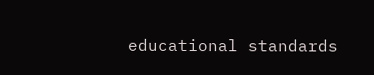educational standards